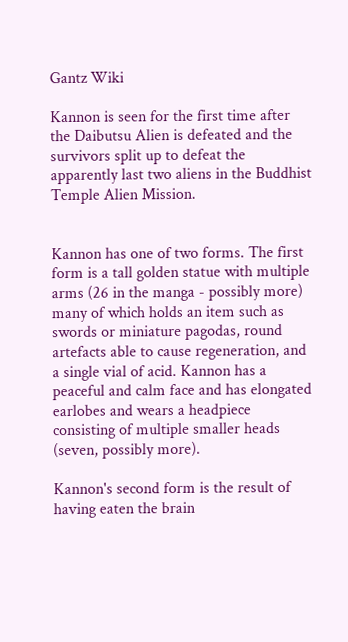Gantz Wiki

Kannon is seen for the first time after the Daibutsu Alien is defeated and the survivors split up to defeat the apparently last two aliens in the Buddhist Temple Alien Mission.


Kannon has one of two forms. The first form is a tall golden statue with multiple arms (26 in the manga - possibly more) many of which holds an item such as swords or miniature pagodas, round artefacts able to cause regeneration, and a single vial of acid. Kannon has a peaceful and calm face and has elongated earlobes and wears a headpiece consisting of multiple smaller heads (seven, possibly more).

Kannon's second form is the result of having eaten the brain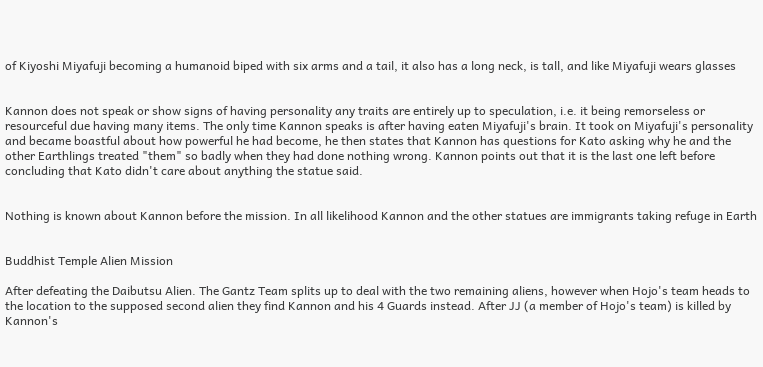of Kiyoshi Miyafuji becoming a humanoid biped with six arms and a tail, it also has a long neck, is tall, and like Miyafuji wears glasses


Kannon does not speak or show signs of having personality any traits are entirely up to speculation, i.e. it being remorseless or resourceful due having many items. The only time Kannon speaks is after having eaten Miyafuji's brain. It took on Miyafuji's personality and became boastful about how powerful he had become, he then states that Kannon has questions for Kato asking why he and the other Earthlings treated "them" so badly when they had done nothing wrong. Kannon points out that it is the last one left before concluding that Kato didn't care about anything the statue said.


Nothing is known about Kannon before the mission. In all likelihood Kannon and the other statues are immigrants taking refuge in Earth


Buddhist Temple Alien Mission

After defeating the Daibutsu Alien. The Gantz Team splits up to deal with the two remaining aliens, however when Hojo's team heads to the location to the supposed second alien they find Kannon and his 4 Guards instead. After JJ (a member of Hojo's team) is killed by Kannon's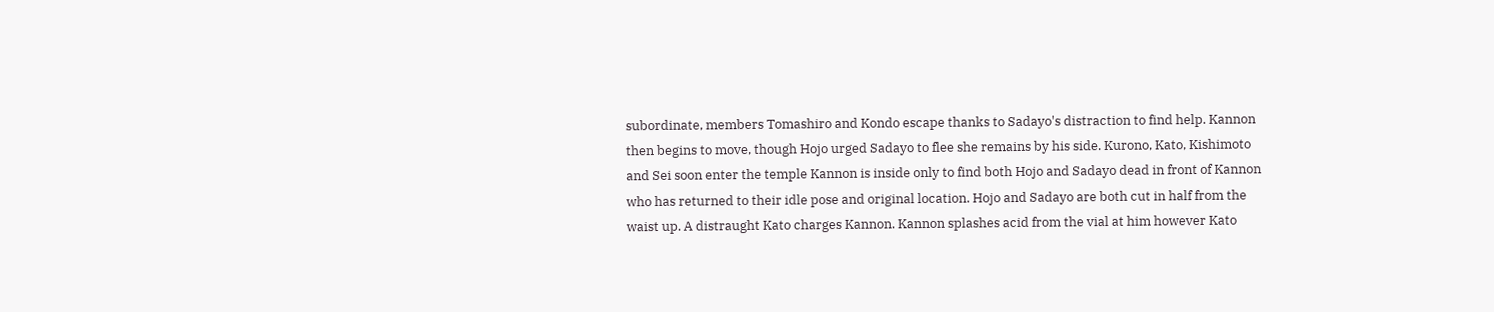subordinate, members Tomashiro and Kondo escape thanks to Sadayo's distraction to find help. Kannon then begins to move, though Hojo urged Sadayo to flee she remains by his side. Kurono, Kato, Kishimoto and Sei soon enter the temple Kannon is inside only to find both Hojo and Sadayo dead in front of Kannon who has returned to their idle pose and original location. Hojo and Sadayo are both cut in half from the waist up. A distraught Kato charges Kannon. Kannon splashes acid from the vial at him however Kato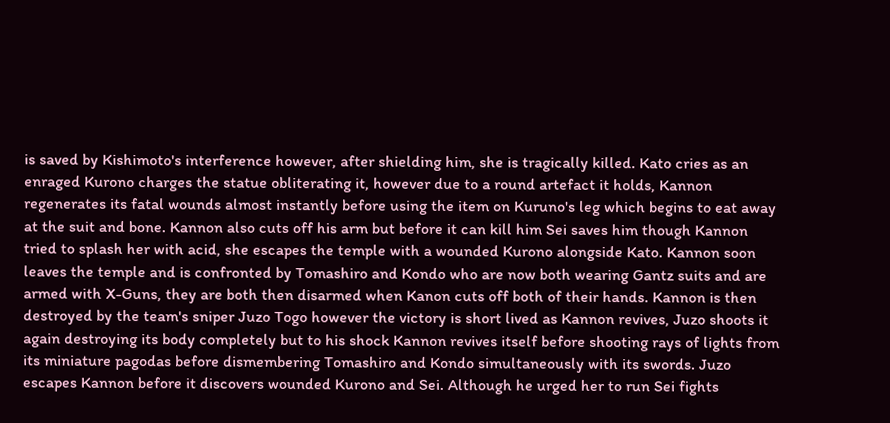is saved by Kishimoto's interference however, after shielding him, she is tragically killed. Kato cries as an enraged Kurono charges the statue obliterating it, however due to a round artefact it holds, Kannon regenerates its fatal wounds almost instantly before using the item on Kuruno's leg which begins to eat away at the suit and bone. Kannon also cuts off his arm but before it can kill him Sei saves him though Kannon tried to splash her with acid, she escapes the temple with a wounded Kurono alongside Kato. Kannon soon leaves the temple and is confronted by Tomashiro and Kondo who are now both wearing Gantz suits and are armed with X-Guns, they are both then disarmed when Kanon cuts off both of their hands. Kannon is then destroyed by the team's sniper Juzo Togo however the victory is short lived as Kannon revives, Juzo shoots it again destroying its body completely but to his shock Kannon revives itself before shooting rays of lights from its miniature pagodas before dismembering Tomashiro and Kondo simultaneously with its swords. Juzo escapes Kannon before it discovers wounded Kurono and Sei. Although he urged her to run Sei fights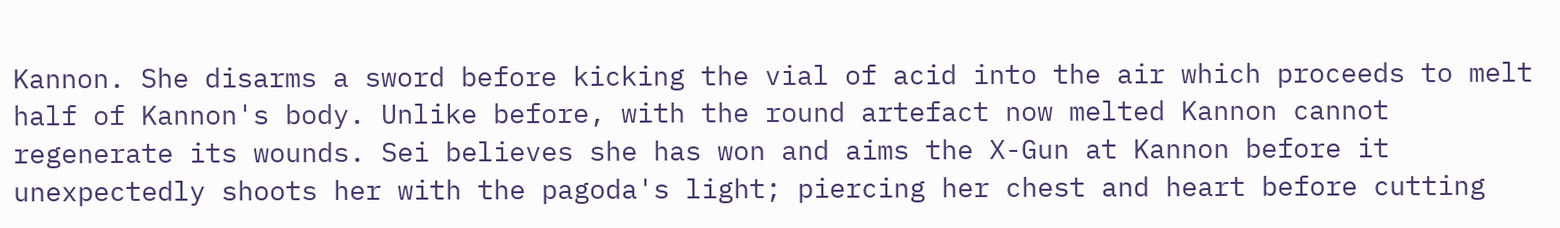Kannon. She disarms a sword before kicking the vial of acid into the air which proceeds to melt half of Kannon's body. Unlike before, with the round artefact now melted Kannon cannot regenerate its wounds. Sei believes she has won and aims the X-Gun at Kannon before it unexpectedly shoots her with the pagoda's light; piercing her chest and heart before cutting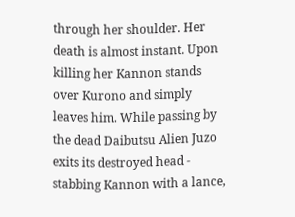through her shoulder. Her death is almost instant. Upon killing her Kannon stands over Kurono and simply leaves him. While passing by the dead Daibutsu Alien Juzo exits its destroyed head - stabbing Kannon with a lance,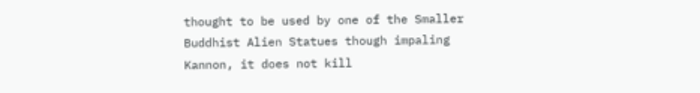thought to be used by one of the Smaller Buddhist Alien Statues though impaling Kannon, it does not kill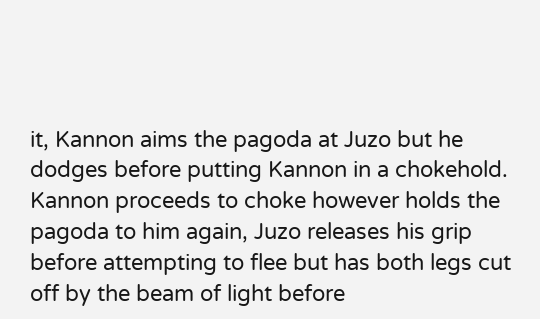it, Kannon aims the pagoda at Juzo but he dodges before putting Kannon in a chokehold. Kannon proceeds to choke however holds the pagoda to him again, Juzo releases his grip before attempting to flee but has both legs cut off by the beam of light before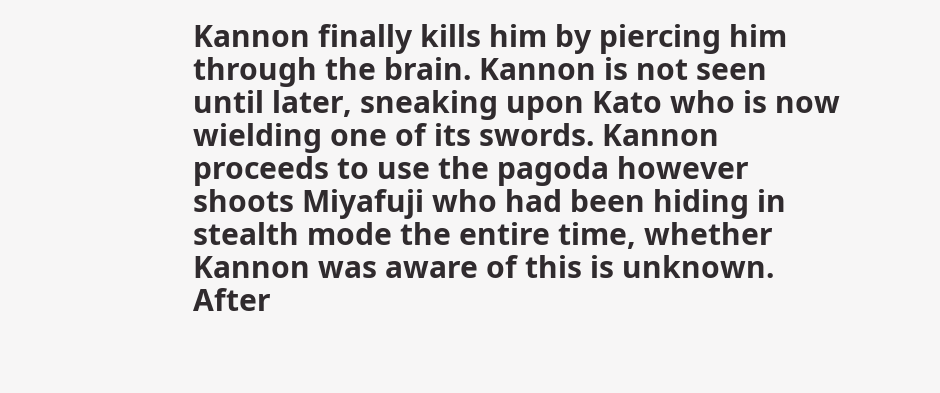Kannon finally kills him by piercing him through the brain. Kannon is not seen until later, sneaking upon Kato who is now wielding one of its swords. Kannon proceeds to use the pagoda however shoots Miyafuji who had been hiding in stealth mode the entire time, whether Kannon was aware of this is unknown. After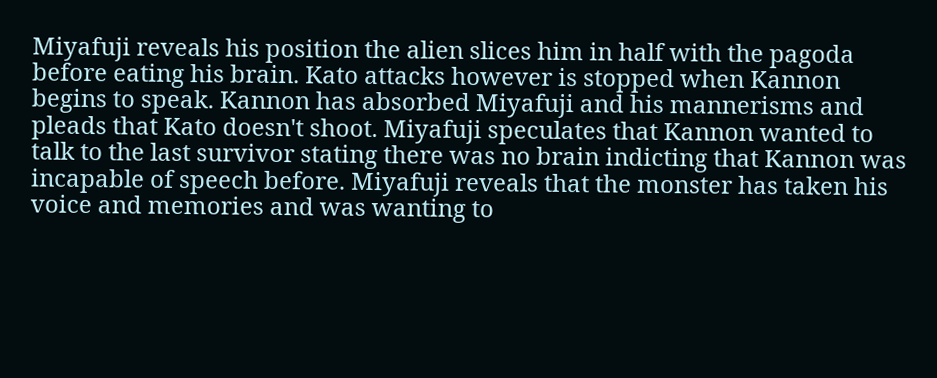Miyafuji reveals his position the alien slices him in half with the pagoda before eating his brain. Kato attacks however is stopped when Kannon begins to speak. Kannon has absorbed Miyafuji and his mannerisms and pleads that Kato doesn't shoot. Miyafuji speculates that Kannon wanted to talk to the last survivor stating there was no brain indicting that Kannon was incapable of speech before. Miyafuji reveals that the monster has taken his voice and memories and was wanting to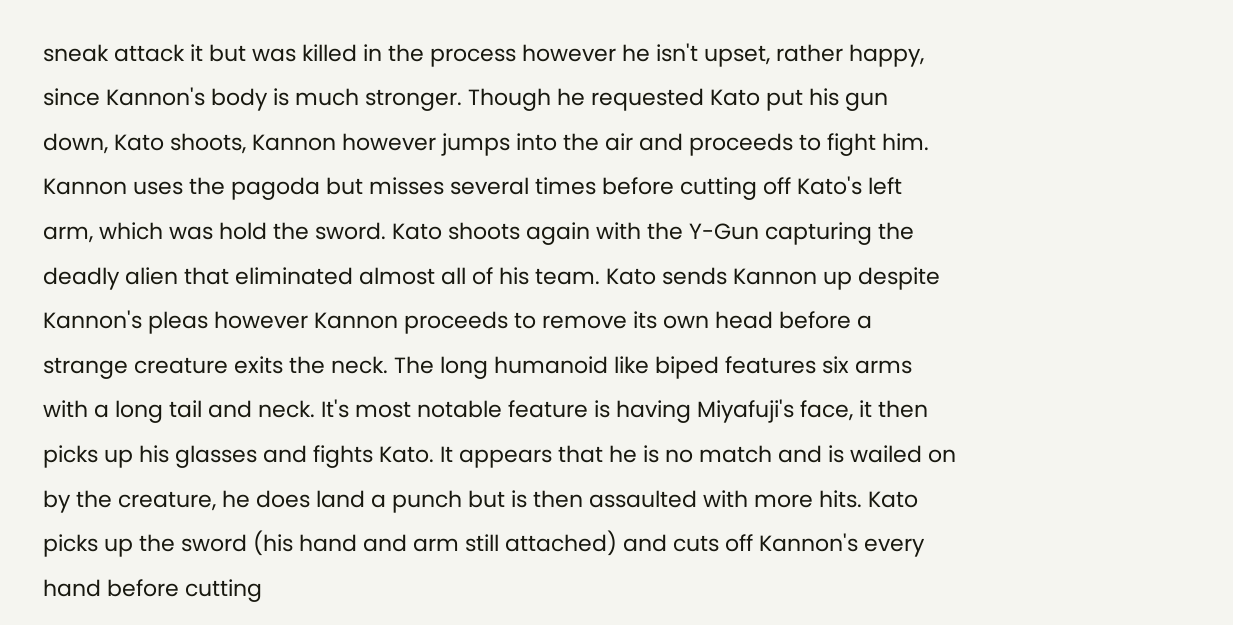sneak attack it but was killed in the process however he isn't upset, rather happy, since Kannon's body is much stronger. Though he requested Kato put his gun down, Kato shoots, Kannon however jumps into the air and proceeds to fight him. Kannon uses the pagoda but misses several times before cutting off Kato's left arm, which was hold the sword. Kato shoots again with the Y-Gun capturing the deadly alien that eliminated almost all of his team. Kato sends Kannon up despite Kannon's pleas however Kannon proceeds to remove its own head before a strange creature exits the neck. The long humanoid like biped features six arms with a long tail and neck. It's most notable feature is having Miyafuji's face, it then picks up his glasses and fights Kato. It appears that he is no match and is wailed on by the creature, he does land a punch but is then assaulted with more hits. Kato picks up the sword (his hand and arm still attached) and cuts off Kannon's every hand before cutting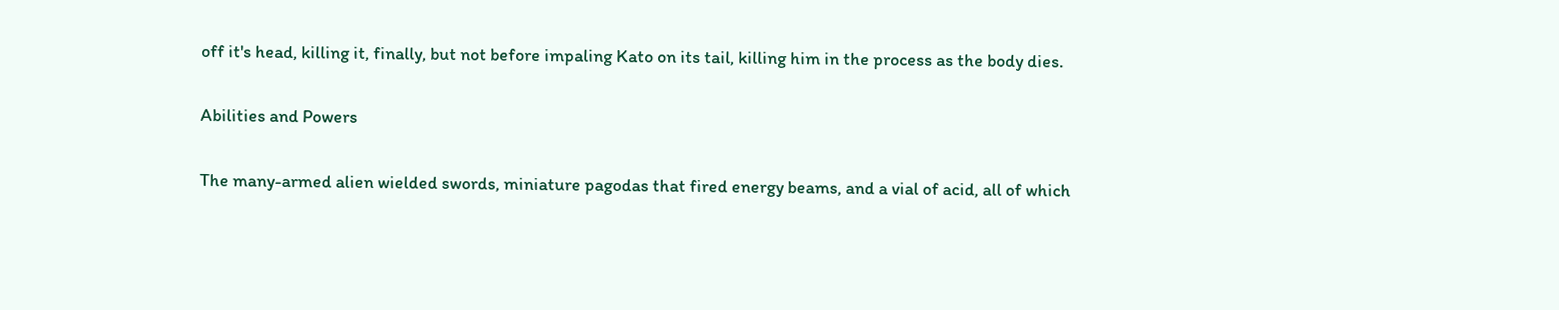off it's head, killing it, finally, but not before impaling Kato on its tail, killing him in the process as the body dies.

Abilities and Powers

The many-armed alien wielded swords, miniature pagodas that fired energy beams, and a vial of acid, all of which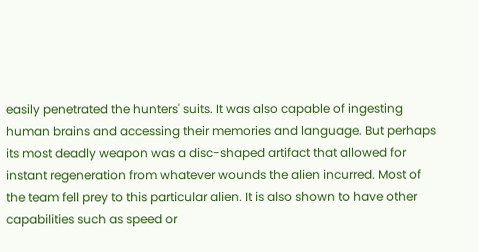easily penetrated the hunters' suits. It was also capable of ingesting human brains and accessing their memories and language. But perhaps its most deadly weapon was a disc-shaped artifact that allowed for instant regeneration from whatever wounds the alien incurred. Most of the team fell prey to this particular alien. It is also shown to have other capabilities such as speed or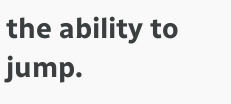the ability to jump.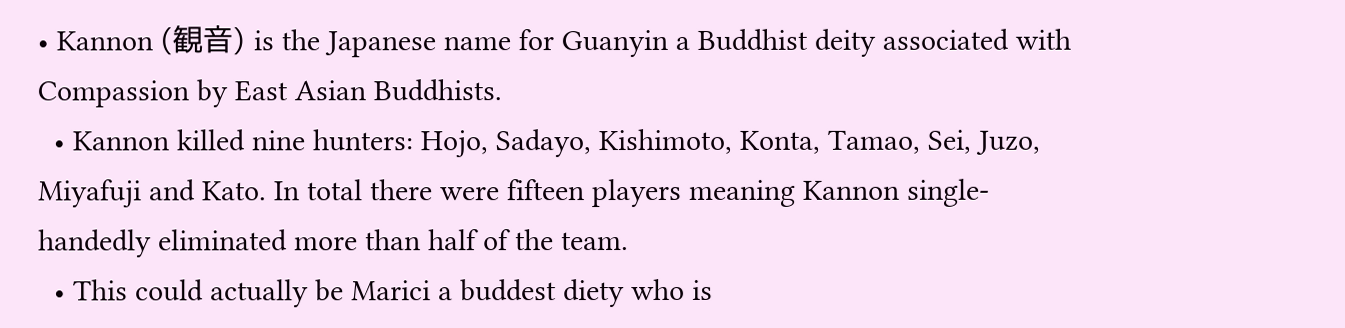• Kannon (観音) is the Japanese name for Guanyin a Buddhist deity associated with Compassion by East Asian Buddhists.
  • Kannon killed nine hunters: Hojo, Sadayo, Kishimoto, Konta, Tamao, Sei, Juzo, Miyafuji and Kato. In total there were fifteen players meaning Kannon single-handedly eliminated more than half of the team.
  • This could actually be Marici a buddest diety who is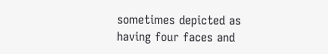sometimes depicted as having four faces and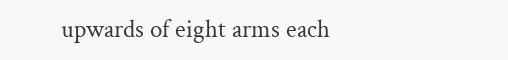upwards of eight arms each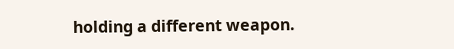holding a different weapon.